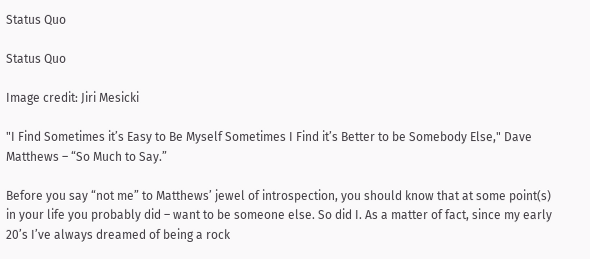Status Quo

Status Quo

Image credit: Jiri Mesicki

"I Find Sometimes it’s Easy to Be Myself Sometimes I Find it’s Better to be Somebody Else," Dave Matthews – “So Much to Say.”

Before you say “not me” to Matthews’ jewel of introspection, you should know that at some point(s) in your life you probably did – want to be someone else. So did I. As a matter of fact, since my early 20’s I’ve always dreamed of being a rock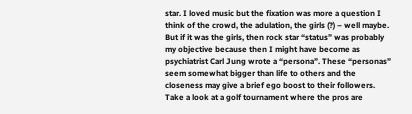star. I loved music but the fixation was more a question I think of the crowd, the adulation, the girls (?) – well maybe. But if it was the girls, then rock star “status” was probably my objective because then I might have become as psychiatrist Carl Jung wrote a “persona”. These “personas” seem somewhat bigger than life to others and the closeness may give a brief ego boost to their followers. Take a look at a golf tournament where the pros are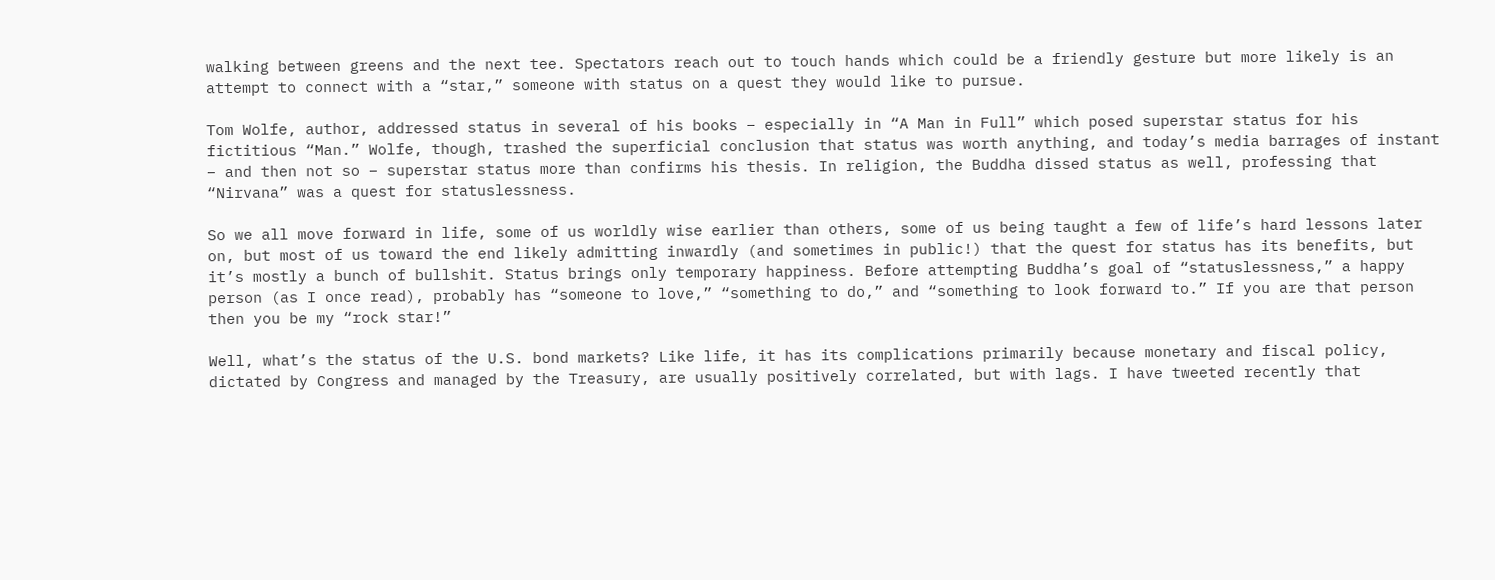walking between greens and the next tee. Spectators reach out to touch hands which could be a friendly gesture but more likely is an attempt to connect with a “star,” someone with status on a quest they would like to pursue.

Tom Wolfe, author, addressed status in several of his books – especially in “A Man in Full” which posed superstar status for his fictitious “Man.” Wolfe, though, trashed the superficial conclusion that status was worth anything, and today’s media barrages of instant – and then not so – superstar status more than confirms his thesis. In religion, the Buddha dissed status as well, professing that “Nirvana” was a quest for statuslessness.

So we all move forward in life, some of us worldly wise earlier than others, some of us being taught a few of life’s hard lessons later on, but most of us toward the end likely admitting inwardly (and sometimes in public!) that the quest for status has its benefits, but it’s mostly a bunch of bullshit. Status brings only temporary happiness. Before attempting Buddha’s goal of “statuslessness,” a happy person (as I once read), probably has “someone to love,” “something to do,” and “something to look forward to.” If you are that person then you be my “rock star!”

Well, what’s the status of the U.S. bond markets? Like life, it has its complications primarily because monetary and fiscal policy, dictated by Congress and managed by the Treasury, are usually positively correlated, but with lags. I have tweeted recently that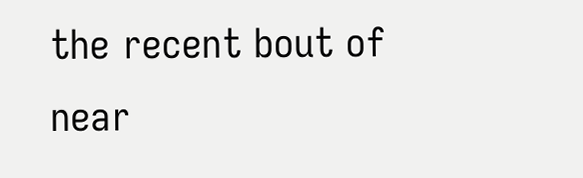the recent bout of near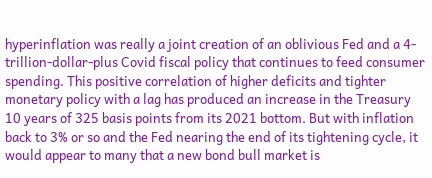hyperinflation was really a joint creation of an oblivious Fed and a 4-trillion-dollar-plus Covid fiscal policy that continues to feed consumer spending. This positive correlation of higher deficits and tighter monetary policy with a lag has produced an increase in the Treasury 10 years of 325 basis points from its 2021 bottom. But with inflation back to 3% or so and the Fed nearing the end of its tightening cycle, it would appear to many that a new bond bull market is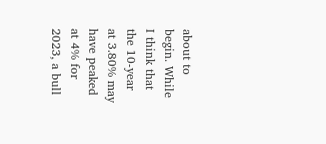about to begin. While I think that the 10-year at 3.80% may have peaked at 4% for 2023, a bull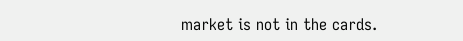market is not in the cards.